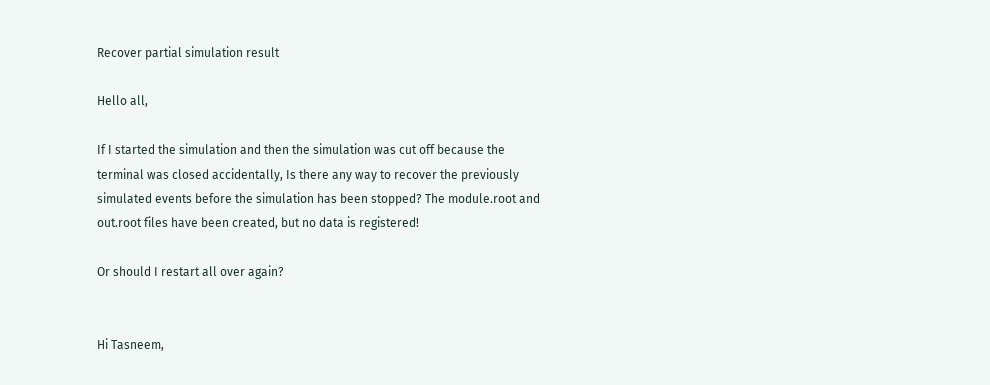Recover partial simulation result

Hello all,

If I started the simulation and then the simulation was cut off because the terminal was closed accidentally, Is there any way to recover the previously simulated events before the simulation has been stopped? The module.root and out.root files have been created, but no data is registered!

Or should I restart all over again?


Hi Tasneem,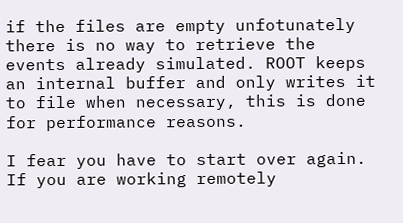if the files are empty unfotunately there is no way to retrieve the events already simulated. ROOT keeps an internal buffer and only writes it to file when necessary, this is done for performance reasons.

I fear you have to start over again. If you are working remotely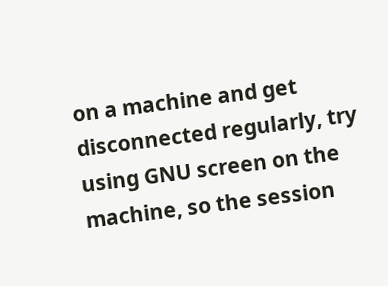on a machine and get disconnected regularly, try using GNU screen on the machine, so the session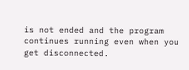is not ended and the program continues running even when you get disconnected.